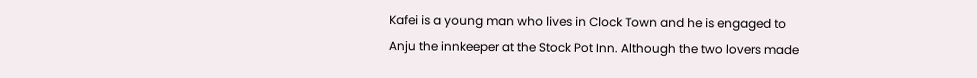Kafei is a young man who lives in Clock Town and he is engaged to Anju the innkeeper at the Stock Pot Inn. Although the two lovers made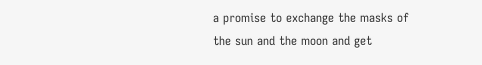a promise to exchange the masks of the sun and the moon and get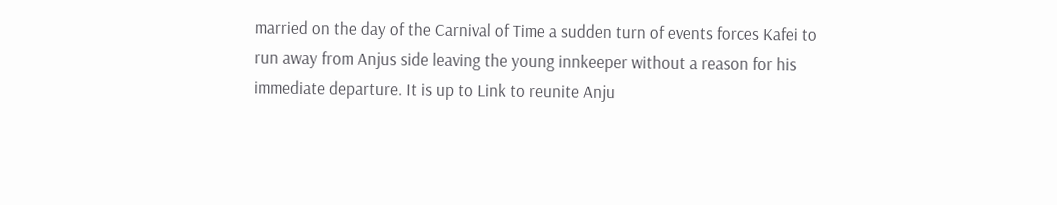married on the day of the Carnival of Time a sudden turn of events forces Kafei to run away from Anjus side leaving the young innkeeper without a reason for his immediate departure. It is up to Link to reunite Anju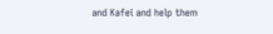and Kafei and help them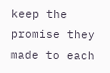keep the promise they made to each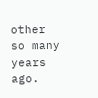other so many years ago.